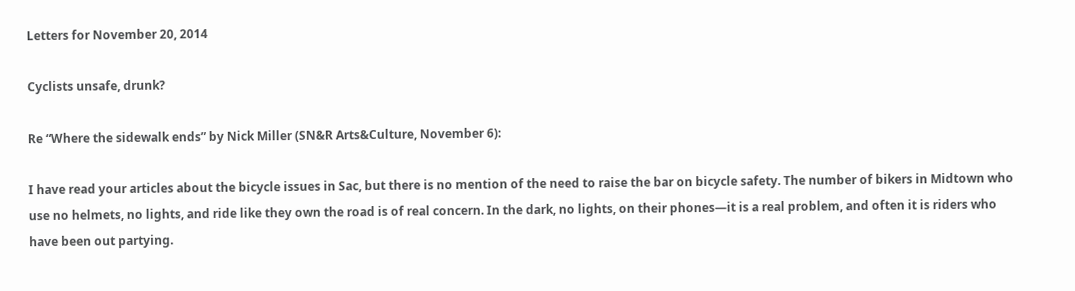Letters for November 20, 2014

Cyclists unsafe, drunk?

Re “Where the sidewalk ends” by Nick Miller (SN&R Arts&Culture, November 6):

I have read your articles about the bicycle issues in Sac, but there is no mention of the need to raise the bar on bicycle safety. The number of bikers in Midtown who use no helmets, no lights, and ride like they own the road is of real concern. In the dark, no lights, on their phones—it is a real problem, and often it is riders who have been out partying.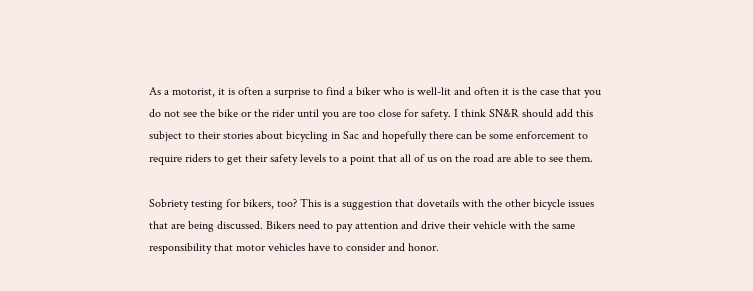As a motorist, it is often a surprise to find a biker who is well-lit and often it is the case that you do not see the bike or the rider until you are too close for safety. I think SN&R should add this subject to their stories about bicycling in Sac and hopefully there can be some enforcement to require riders to get their safety levels to a point that all of us on the road are able to see them.

Sobriety testing for bikers, too? This is a suggestion that dovetails with the other bicycle issues that are being discussed. Bikers need to pay attention and drive their vehicle with the same responsibility that motor vehicles have to consider and honor.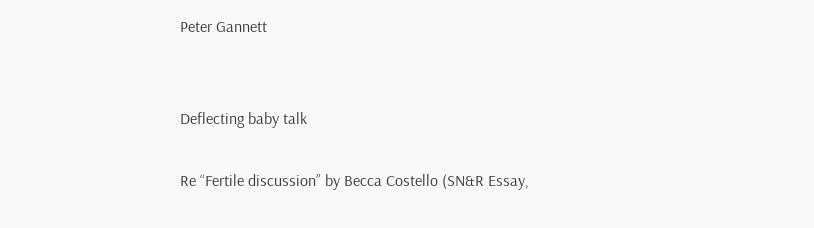Peter Gannett


Deflecting baby talk

Re “Fertile discussion” by Becca Costello (SN&R Essay,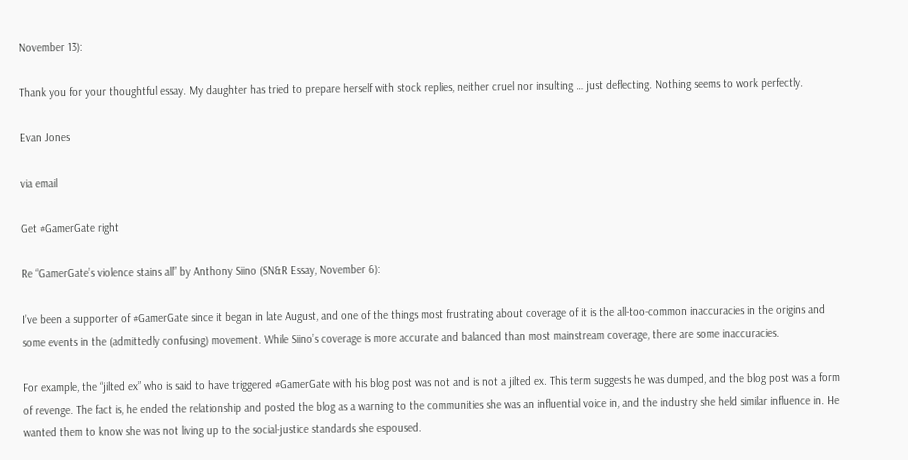November 13):

Thank you for your thoughtful essay. My daughter has tried to prepare herself with stock replies, neither cruel nor insulting … just deflecting. Nothing seems to work perfectly.

Evan Jones

via email

Get #GamerGate right

Re “GamerGate’s violence stains all” by Anthony Siino (SN&R Essay, November 6):

I’ve been a supporter of #GamerGate since it began in late August, and one of the things most frustrating about coverage of it is the all-too-common inaccuracies in the origins and some events in the (admittedly confusing) movement. While Siino’s coverage is more accurate and balanced than most mainstream coverage, there are some inaccuracies.

For example, the “jilted ex” who is said to have triggered #GamerGate with his blog post was not and is not a jilted ex. This term suggests he was dumped, and the blog post was a form of revenge. The fact is, he ended the relationship and posted the blog as a warning to the communities she was an influential voice in, and the industry she held similar influence in. He wanted them to know she was not living up to the social-justice standards she espoused.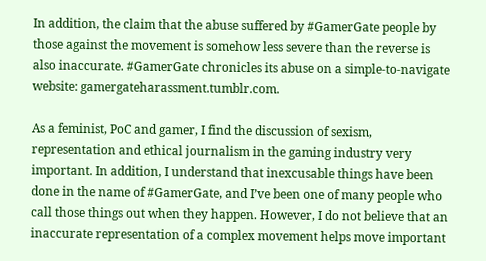In addition, the claim that the abuse suffered by #GamerGate people by those against the movement is somehow less severe than the reverse is also inaccurate. #GamerGate chronicles its abuse on a simple-to-navigate website: gamergateharassment.tumblr.com.

As a feminist, PoC and gamer, I find the discussion of sexism, representation and ethical journalism in the gaming industry very important. In addition, I understand that inexcusable things have been done in the name of #GamerGate, and I’ve been one of many people who call those things out when they happen. However, I do not believe that an inaccurate representation of a complex movement helps move important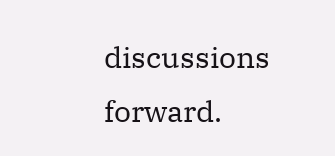discussions forward.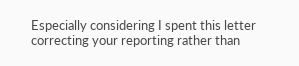Especially considering I spent this letter correcting your reporting rather than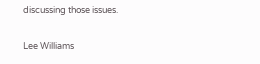discussing those issues.

Lee Williams